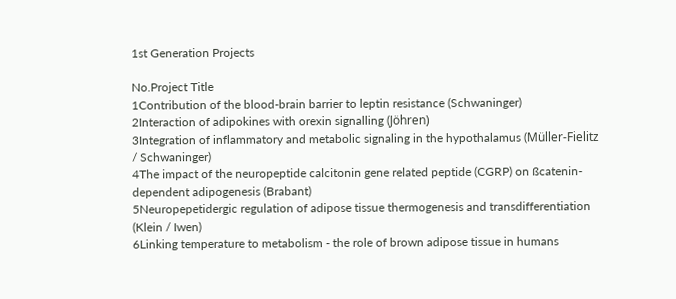1st Generation Projects

No.Project Title
1Contribution of the blood-brain barrier to leptin resistance (Schwaninger)
2Interaction of adipokines with orexin signalling (Jöhren)
3Integration of inflammatory and metabolic signaling in the hypothalamus (Müller-Fielitz / Schwaninger)
4The impact of the neuropeptide calcitonin gene related peptide (CGRP) on ßcatenin-dependent adipogenesis (Brabant)
5Neuropepetidergic regulation of adipose tissue thermogenesis and transdifferentiation (Klein / Iwen)
6Linking temperature to metabolism - the role of brown adipose tissue in humans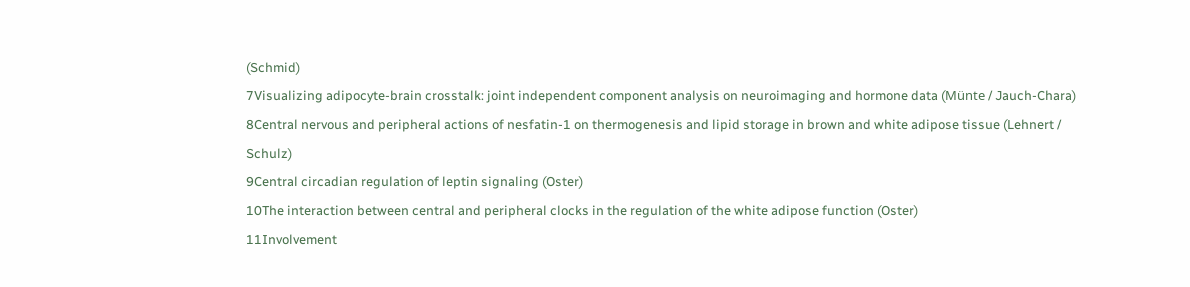(Schmid)
7Visualizing adipocyte-brain crosstalk: joint independent component analysis on neuroimaging and hormone data (Münte / Jauch-Chara)
8Central nervous and peripheral actions of nesfatin-1 on thermogenesis and lipid storage in brown and white adipose tissue (Lehnert / Schulz)
9Central circadian regulation of leptin signaling (Oster)
10The interaction between central and peripheral clocks in the regulation of the white adipose function (Oster)
11Involvement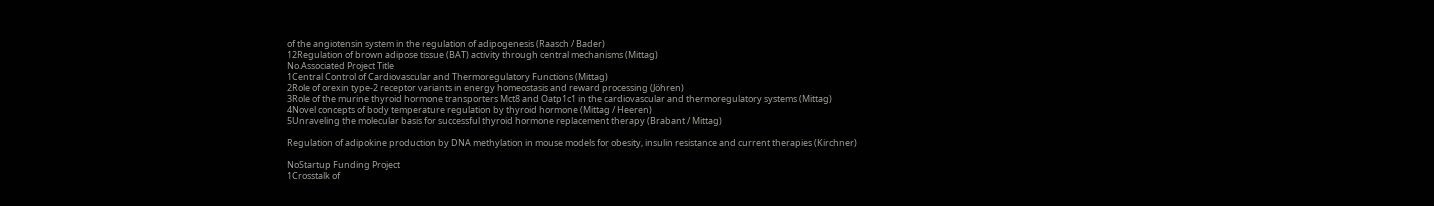of the angiotensin system in the regulation of adipogenesis (Raasch / Bader)
12Regulation of brown adipose tissue (BAT) activity through central mechanisms (Mittag)
No.Associated Project Title
1Central Control of Cardiovascular and Thermoregulatory Functions (Mittag)
2Role of orexin type-2 receptor variants in energy homeostasis and reward processing (Jöhren)
3Role of the murine thyroid hormone transporters Mct8 and Oatp1c1 in the cardiovascular and thermoregulatory systems (Mittag)
4Novel concepts of body temperature regulation by thyroid hormone (Mittag / Heeren)
5Unraveling the molecular basis for successful thyroid hormone replacement therapy (Brabant / Mittag)

Regulation of adipokine production by DNA methylation in mouse models for obesity, insulin resistance and current therapies (Kirchner)

NoStartup Funding Project
1Crosstalk of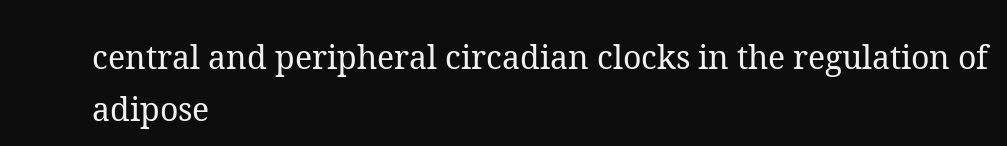central and peripheral circadian clocks in the regulation of adipose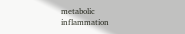metabolic inflammation